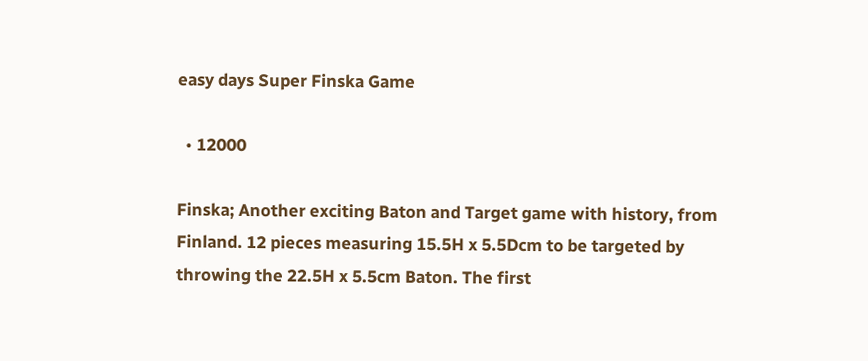easy days Super Finska Game

  • 12000

Finska; Another exciting Baton and Target game with history, from Finland. 12 pieces measuring 15.5H x 5.5Dcm to be targeted by throwing the 22.5H x 5.5cm Baton. The first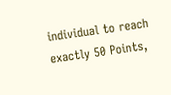individual to reach exactly 50 Points,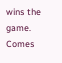wins the game. Comes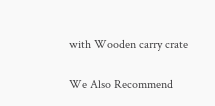with Wooden carry crate

We Also Recommend